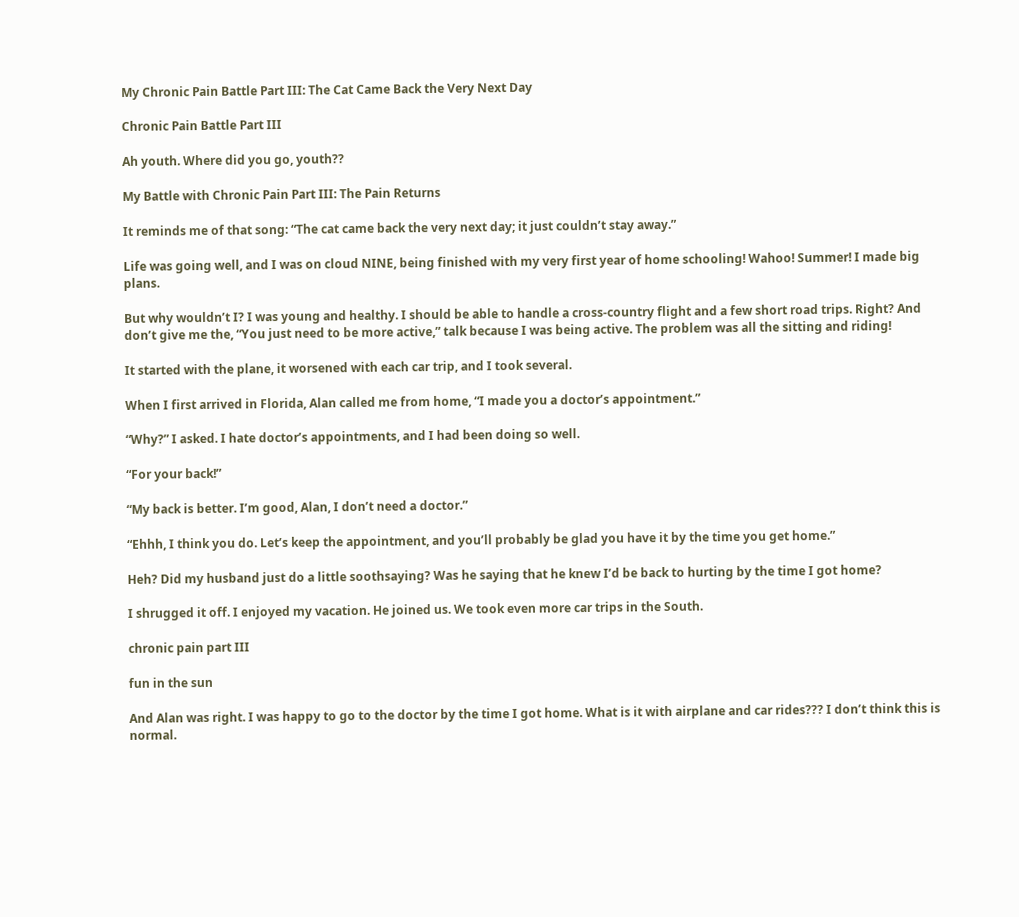My Chronic Pain Battle Part III: The Cat Came Back the Very Next Day

Chronic Pain Battle Part III

Ah youth. Where did you go, youth??

My Battle with Chronic Pain Part III: The Pain Returns

It reminds me of that song: “The cat came back the very next day; it just couldn’t stay away.”

Life was going well, and I was on cloud NINE, being finished with my very first year of home schooling! Wahoo! Summer! I made big plans.

But why wouldn’t I? I was young and healthy. I should be able to handle a cross-country flight and a few short road trips. Right? And don’t give me the, “You just need to be more active,” talk because I was being active. The problem was all the sitting and riding!

It started with the plane, it worsened with each car trip, and I took several.

When I first arrived in Florida, Alan called me from home, “I made you a doctor’s appointment.”

“Why?” I asked. I hate doctor’s appointments, and I had been doing so well.

“For your back!”

“My back is better. I’m good, Alan, I don’t need a doctor.”

“Ehhh, I think you do. Let’s keep the appointment, and you’ll probably be glad you have it by the time you get home.”

Heh? Did my husband just do a little soothsaying? Was he saying that he knew I’d be back to hurting by the time I got home?

I shrugged it off. I enjoyed my vacation. He joined us. We took even more car trips in the South.

chronic pain part III

fun in the sun

And Alan was right. I was happy to go to the doctor by the time I got home. What is it with airplane and car rides??? I don’t think this is normal.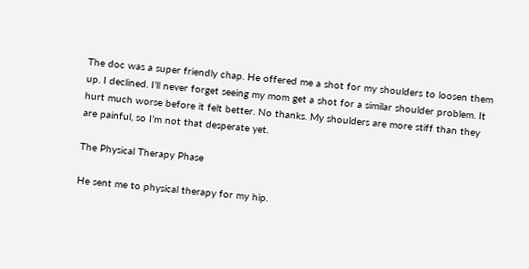The doc was a super friendly chap. He offered me a shot for my shoulders to loosen them up. I declined. I’ll never forget seeing my mom get a shot for a similar shoulder problem. It hurt much worse before it felt better. No thanks. My shoulders are more stiff than they are painful, so I’m not that desperate yet.

The Physical Therapy Phase

He sent me to physical therapy for my hip.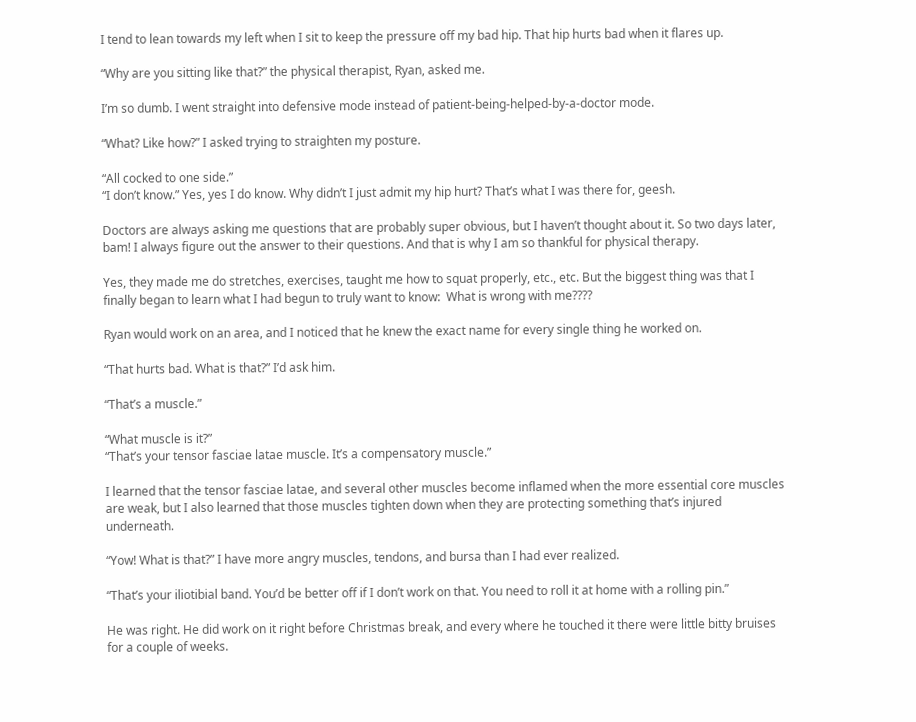I tend to lean towards my left when I sit to keep the pressure off my bad hip. That hip hurts bad when it flares up.

“Why are you sitting like that?” the physical therapist, Ryan, asked me.

I’m so dumb. I went straight into defensive mode instead of patient-being-helped-by-a-doctor mode.

“What? Like how?” I asked trying to straighten my posture.

“All cocked to one side.”
“I don’t know.” Yes, yes I do know. Why didn’t I just admit my hip hurt? That’s what I was there for, geesh.

Doctors are always asking me questions that are probably super obvious, but I haven’t thought about it. So two days later, bam! I always figure out the answer to their questions. And that is why I am so thankful for physical therapy.

Yes, they made me do stretches, exercises, taught me how to squat properly, etc., etc. But the biggest thing was that I finally began to learn what I had begun to truly want to know:  What is wrong with me????

Ryan would work on an area, and I noticed that he knew the exact name for every single thing he worked on.

“That hurts bad. What is that?” I’d ask him.

“That’s a muscle.”

“What muscle is it?”
“That’s your tensor fasciae latae muscle. It’s a compensatory muscle.”

I learned that the tensor fasciae latae, and several other muscles become inflamed when the more essential core muscles are weak, but I also learned that those muscles tighten down when they are protecting something that’s injured underneath.

“Yow! What is that?” I have more angry muscles, tendons, and bursa than I had ever realized.

“That’s your iliotibial band. You’d be better off if I don’t work on that. You need to roll it at home with a rolling pin.”

He was right. He did work on it right before Christmas break, and every where he touched it there were little bitty bruises for a couple of weeks.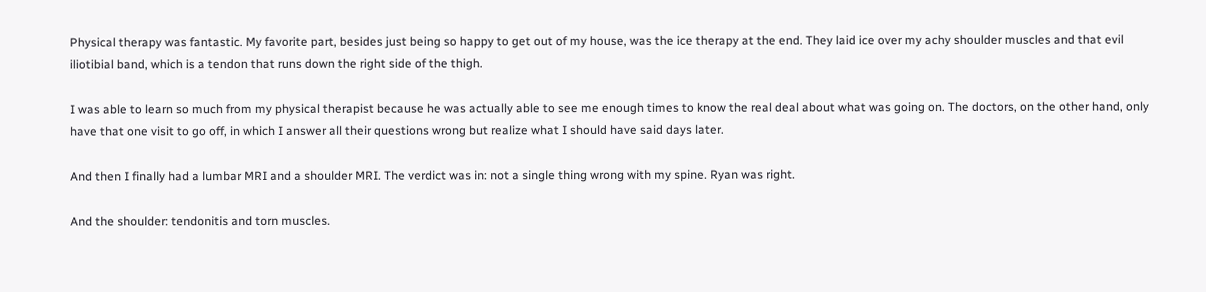Physical therapy was fantastic. My favorite part, besides just being so happy to get out of my house, was the ice therapy at the end. They laid ice over my achy shoulder muscles and that evil iliotibial band, which is a tendon that runs down the right side of the thigh.

I was able to learn so much from my physical therapist because he was actually able to see me enough times to know the real deal about what was going on. The doctors, on the other hand, only have that one visit to go off, in which I answer all their questions wrong but realize what I should have said days later.

And then I finally had a lumbar MRI and a shoulder MRI. The verdict was in: not a single thing wrong with my spine. Ryan was right.

And the shoulder: tendonitis and torn muscles.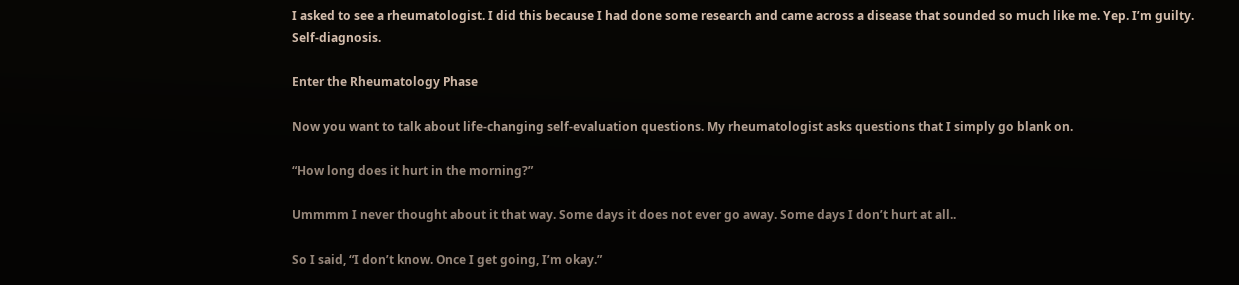I asked to see a rheumatologist. I did this because I had done some research and came across a disease that sounded so much like me. Yep. I’m guilty. Self-diagnosis.

Enter the Rheumatology Phase

Now you want to talk about life-changing self-evaluation questions. My rheumatologist asks questions that I simply go blank on.

“How long does it hurt in the morning?”

Ummmm I never thought about it that way. Some days it does not ever go away. Some days I don’t hurt at all..

So I said, “I don’t know. Once I get going, I’m okay.”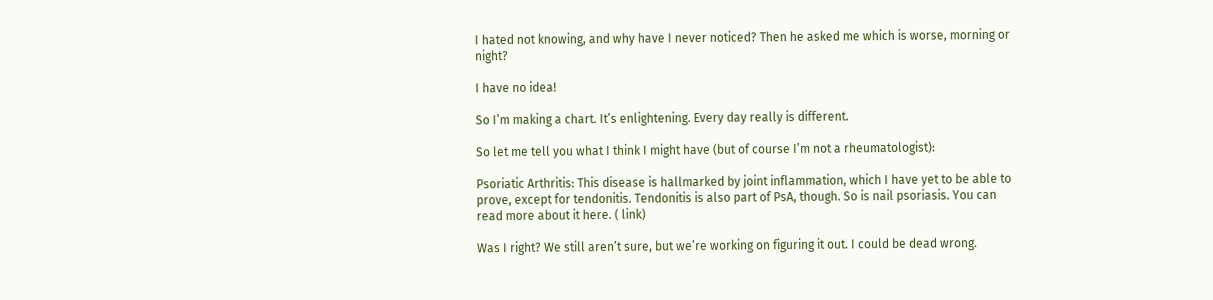I hated not knowing, and why have I never noticed? Then he asked me which is worse, morning or night?

I have no idea!

So I’m making a chart. It’s enlightening. Every day really is different.

So let me tell you what I think I might have (but of course I’m not a rheumatologist):

Psoriatic Arthritis: This disease is hallmarked by joint inflammation, which I have yet to be able to prove, except for tendonitis. Tendonitis is also part of PsA, though. So is nail psoriasis. You can read more about it here. ( link)

Was I right? We still aren’t sure, but we’re working on figuring it out. I could be dead wrong.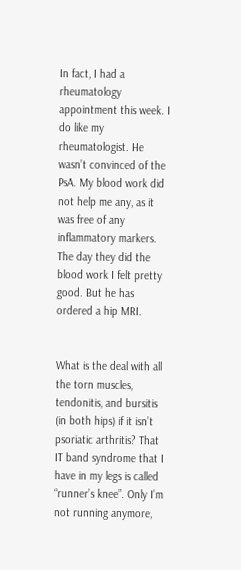In fact, I had a rheumatology appointment this week. I do like my rheumatologist. He wasn’t convinced of the PsA. My blood work did not help me any, as it was free of any inflammatory markers. The day they did the blood work I felt pretty good. But he has ordered a hip MRI.


What is the deal with all the torn muscles, tendonitis, and bursitis (in both hips) if it isn’t psoriatic arthritis? That IT band syndrome that I have in my legs is called “runner’s knee”. Only I’m not running anymore,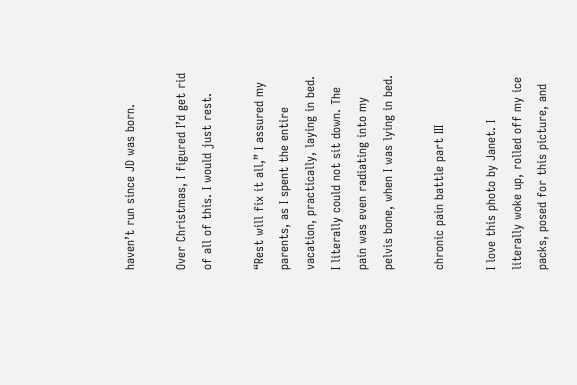haven’t run since JD was born.

Over Christmas, I figured I’d get rid of all of this. I would just rest.

“Rest will fix it all,” I assured my parents, as I spent the entire vacation, practically, laying in bed. I literally could not sit down. The pain was even radiating into my pelvis bone, when I was lying in bed.

chronic pain battle part III

I love this photo by Janet. I literally woke up, rolled off my ice packs, posed for this picture, and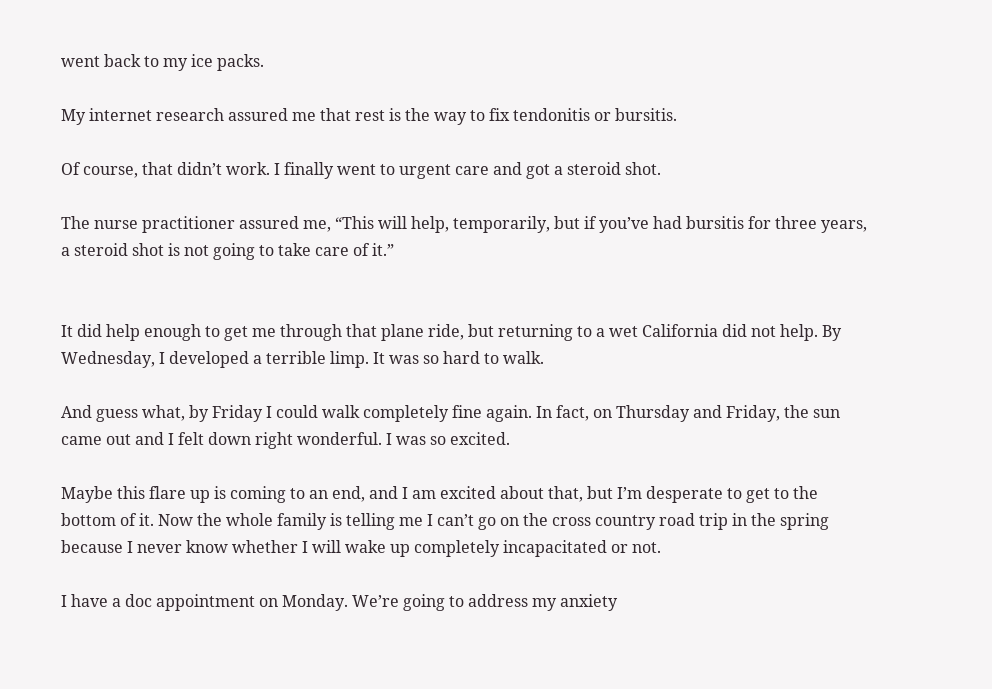went back to my ice packs.

My internet research assured me that rest is the way to fix tendonitis or bursitis.

Of course, that didn’t work. I finally went to urgent care and got a steroid shot.

The nurse practitioner assured me, “This will help, temporarily, but if you’ve had bursitis for three years, a steroid shot is not going to take care of it.”


It did help enough to get me through that plane ride, but returning to a wet California did not help. By Wednesday, I developed a terrible limp. It was so hard to walk.

And guess what, by Friday I could walk completely fine again. In fact, on Thursday and Friday, the sun came out and I felt down right wonderful. I was so excited.

Maybe this flare up is coming to an end, and I am excited about that, but I’m desperate to get to the bottom of it. Now the whole family is telling me I can’t go on the cross country road trip in the spring because I never know whether I will wake up completely incapacitated or not.

I have a doc appointment on Monday. We’re going to address my anxiety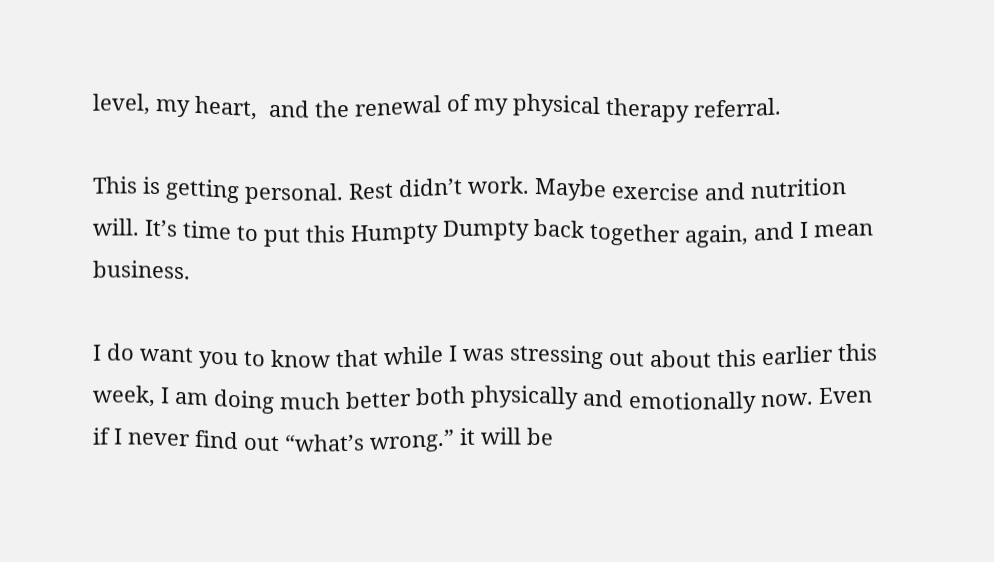level, my heart,  and the renewal of my physical therapy referral.

This is getting personal. Rest didn’t work. Maybe exercise and nutrition will. It’s time to put this Humpty Dumpty back together again, and I mean business.

I do want you to know that while I was stressing out about this earlier this week, I am doing much better both physically and emotionally now. Even if I never find out “what’s wrong.” it will be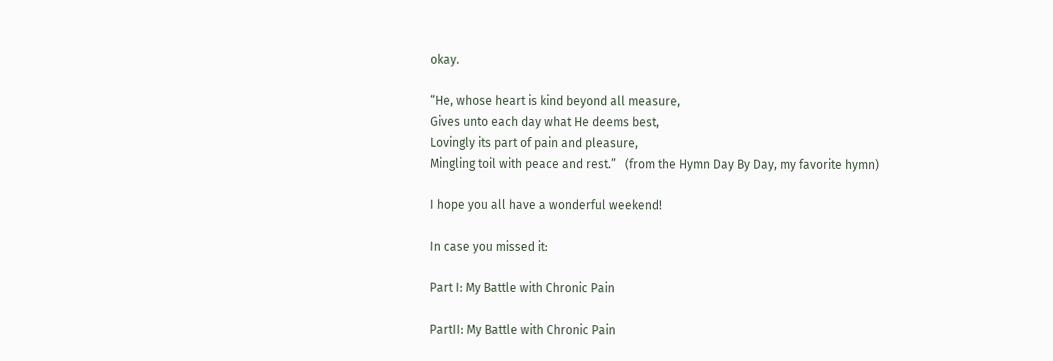okay.

“He, whose heart is kind beyond all measure,
Gives unto each day what He deems best,
Lovingly its part of pain and pleasure,
Mingling toil with peace and rest.”   (from the Hymn Day By Day, my favorite hymn)

I hope you all have a wonderful weekend!

In case you missed it:

Part I: My Battle with Chronic Pain

PartII: My Battle with Chronic Pain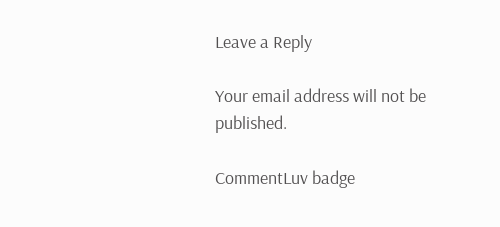Leave a Reply

Your email address will not be published.

CommentLuv badge